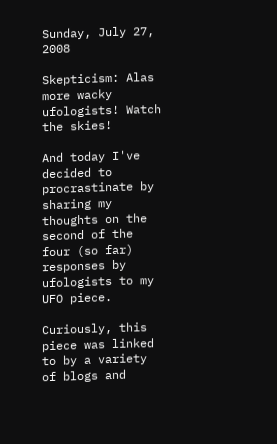Sunday, July 27, 2008

Skepticism: Alas more wacky ufologists! Watch the skies!

And today I've decided to procrastinate by sharing my thoughts on the second of the four (so far) responses by ufologists to my UFO piece.

Curiously, this piece was linked to by a variety of blogs and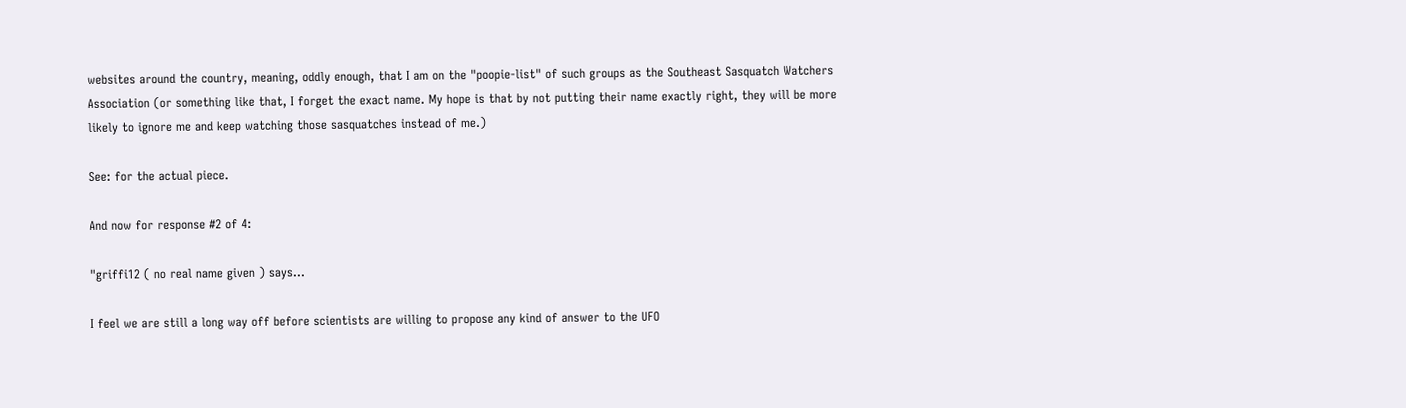websites around the country, meaning, oddly enough, that I am on the "poopie-list" of such groups as the Southeast Sasquatch Watchers Association (or something like that, I forget the exact name. My hope is that by not putting their name exactly right, they will be more likely to ignore me and keep watching those sasquatches instead of me.)

See: for the actual piece.

And now for response #2 of 4:

"griffi12 ( no real name given ) says...

I feel we are still a long way off before scientists are willing to propose any kind of answer to the UFO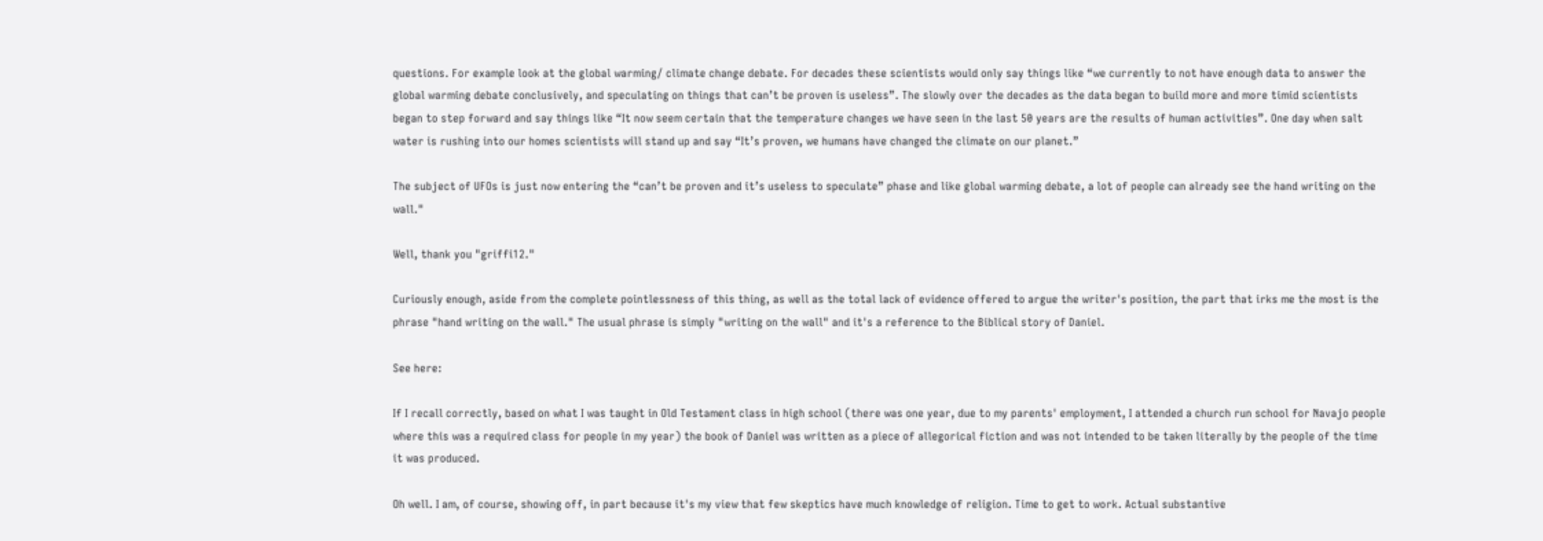questions. For example look at the global warming/ climate change debate. For decades these scientists would only say things like “we currently to not have enough data to answer the global warming debate conclusively, and speculating on things that can’t be proven is useless”. The slowly over the decades as the data began to build more and more timid scientists began to step forward and say things like “It now seem certain that the temperature changes we have seen in the last 50 years are the results of human activities”. One day when salt water is rushing into our homes scientists will stand up and say “It’s proven, we humans have changed the climate on our planet.”

The subject of UFOs is just now entering the “can’t be proven and it’s useless to speculate” phase and like global warming debate, a lot of people can already see the hand writing on the wall."

Well, thank you "griffi12."

Curiously enough, aside from the complete pointlessness of this thing, as well as the total lack of evidence offered to argue the writer's position, the part that irks me the most is the phrase "hand writing on the wall." The usual phrase is simply "writing on the wall" and it's a reference to the Biblical story of Daniel.

See here:

If I recall correctly, based on what I was taught in Old Testament class in high school (there was one year, due to my parents' employment, I attended a church run school for Navajo people where this was a required class for people in my year) the book of Daniel was written as a piece of allegorical fiction and was not intended to be taken literally by the people of the time it was produced.

Oh well. I am, of course, showing off, in part because it's my view that few skeptics have much knowledge of religion. Time to get to work. Actual substantive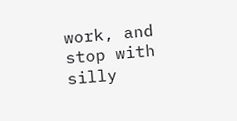work, and stop with silly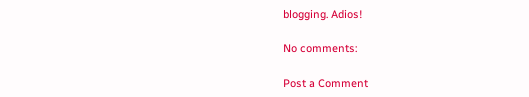blogging. Adios!

No comments:

Post a Comment